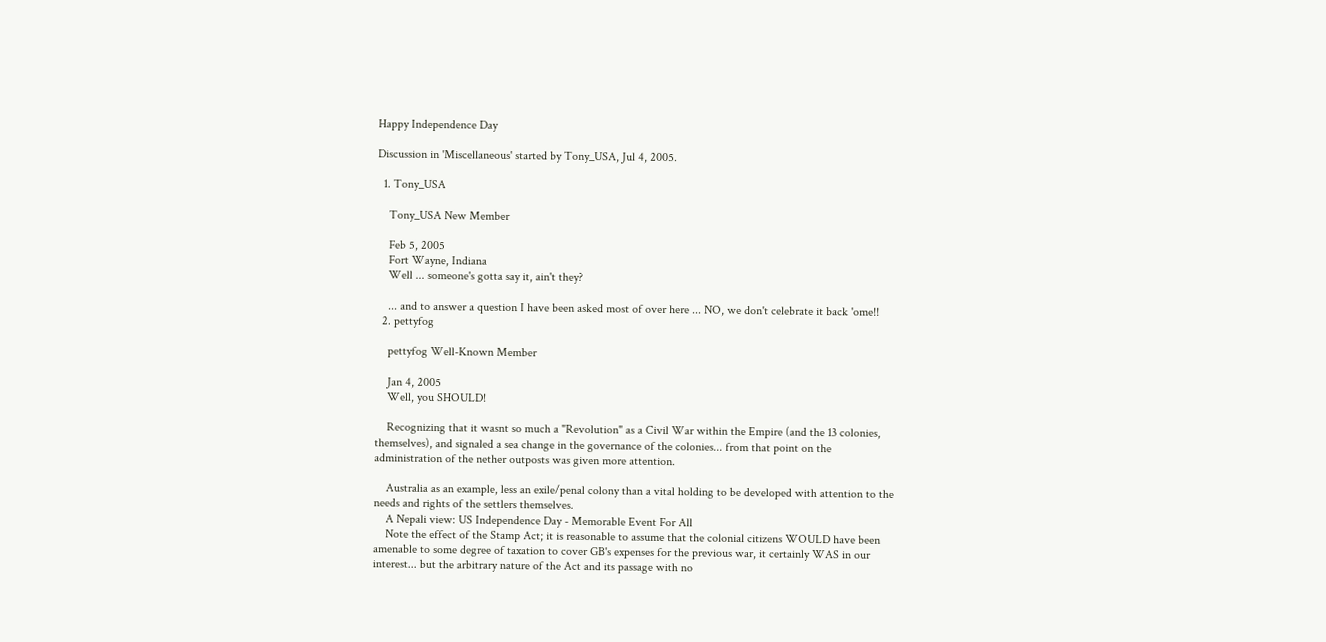Happy Independence Day

Discussion in 'Miscellaneous' started by Tony_USA, Jul 4, 2005.

  1. Tony_USA

    Tony_USA New Member

    Feb 5, 2005
    Fort Wayne, Indiana
    Well ... someone's gotta say it, ain't they?

    ... and to answer a question I have been asked most of over here ... NO, we don't celebrate it back 'ome!!
  2. pettyfog

    pettyfog Well-Known Member

    Jan 4, 2005
    Well, you SHOULD!

    Recognizing that it wasnt so much a "Revolution" as a Civil War within the Empire (and the 13 colonies, themselves), and signaled a sea change in the governance of the colonies... from that point on the administration of the nether outposts was given more attention.

    Australia as an example, less an exile/penal colony than a vital holding to be developed with attention to the needs and rights of the settlers themselves.
    A Nepali view: US Independence Day - Memorable Event For All
    Note the effect of the Stamp Act; it is reasonable to assume that the colonial citizens WOULD have been amenable to some degree of taxation to cover GB's expenses for the previous war, it certainly WAS in our interest... but the arbitrary nature of the Act and its passage with no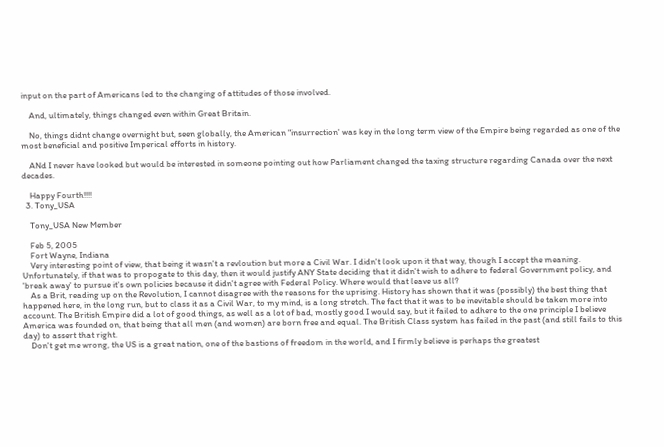input on the part of Americans led to the changing of attitudes of those involved.

    And, ultimately, things changed even within Great Britain.

    No, things didnt change overnight but, seen globally, the American "insurrection' was key in the long term view of the Empire being regarded as one of the most beneficial and positive Imperical efforts in history.

    ANd I never have looked but would be interested in someone pointing out how Parliament changed the taxing structure regarding Canada over the next decades.

    Happy Fourth!!!!
  3. Tony_USA

    Tony_USA New Member

    Feb 5, 2005
    Fort Wayne, Indiana
    Very interesting point of view, that being it wasn't a revloution but more a Civil War. I didn't look upon it that way, though I accept the meaning. Unfortunately, if that was to propogate to this day, then it would justify ANY State deciding that it didn't wish to adhere to federal Government policy, and 'break away' to pursue it's own policies because it didn't agree with Federal Policy. Where would that leave us all?
    As a Brit, reading up on the Revolution, I cannot disagree with the reasons for the uprising. History has shown that it was (possibly) the best thing that happened here, in the long run, but to class it as a Civil War, to my mind, is a long stretch. The fact that it was to be inevitable should be taken more into account. The British Empire did a lot of good things, as well as a lot of bad, mostly good I would say, but it failed to adhere to the one principle I believe America was founded on, that being that all men (and women) are born free and equal. The British Class system has failed in the past (and still fails to this day) to assert that right.
    Don't get me wrong, the US is a great nation, one of the bastions of freedom in the world, and I firmly believe is perhaps the greatest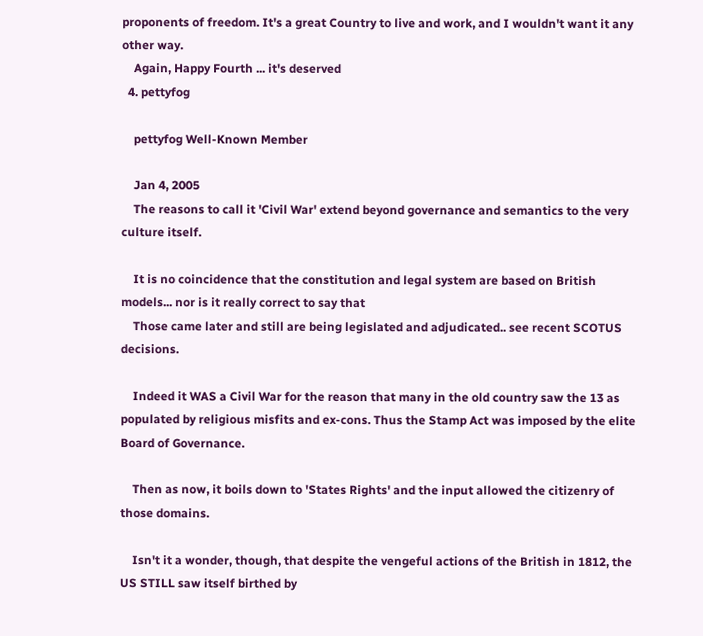proponents of freedom. It's a great Country to live and work, and I wouldn't want it any other way.
    Again, Happy Fourth ... it's deserved
  4. pettyfog

    pettyfog Well-Known Member

    Jan 4, 2005
    The reasons to call it 'Civil War' extend beyond governance and semantics to the very culture itself.

    It is no coincidence that the constitution and legal system are based on British models... nor is it really correct to say that
    Those came later and still are being legislated and adjudicated.. see recent SCOTUS decisions.

    Indeed it WAS a Civil War for the reason that many in the old country saw the 13 as populated by religious misfits and ex-cons. Thus the Stamp Act was imposed by the elite Board of Governance.

    Then as now, it boils down to 'States Rights' and the input allowed the citizenry of those domains.

    Isn't it a wonder, though, that despite the vengeful actions of the British in 1812, the US STILL saw itself birthed by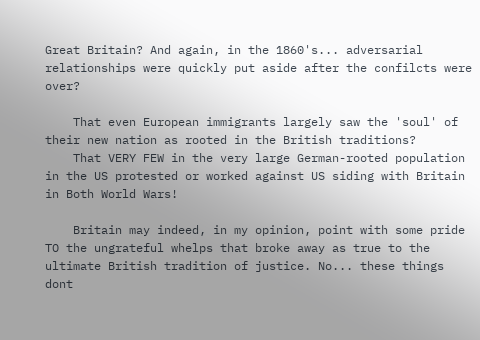Great Britain? And again, in the 1860's... adversarial relationships were quickly put aside after the confilcts were over?

    That even European immigrants largely saw the 'soul' of their new nation as rooted in the British traditions?
    That VERY FEW in the very large German-rooted population in the US protested or worked against US siding with Britain in Both World Wars!

    Britain may indeed, in my opinion, point with some pride TO the ungrateful whelps that broke away as true to the ultimate British tradition of justice. No... these things dont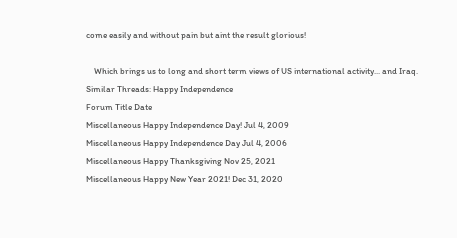come easily and without pain but aint the result glorious!

    Which brings us to long and short term views of US international activity... and Iraq.
Similar Threads: Happy Independence
Forum Title Date
Miscellaneous Happy Independence Day! Jul 4, 2009
Miscellaneous Happy Independence Day Jul 4, 2006
Miscellaneous Happy Thanksgiving Nov 25, 2021
Miscellaneous Happy New Year 2021! Dec 31, 2020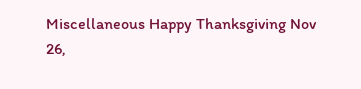Miscellaneous Happy Thanksgiving Nov 26,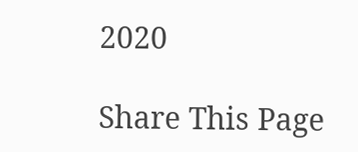2020

Share This Page